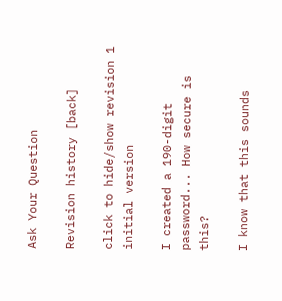Ask Your Question

Revision history [back]

click to hide/show revision 1
initial version

I created a 190-digit password... How secure is this?

I know that this sounds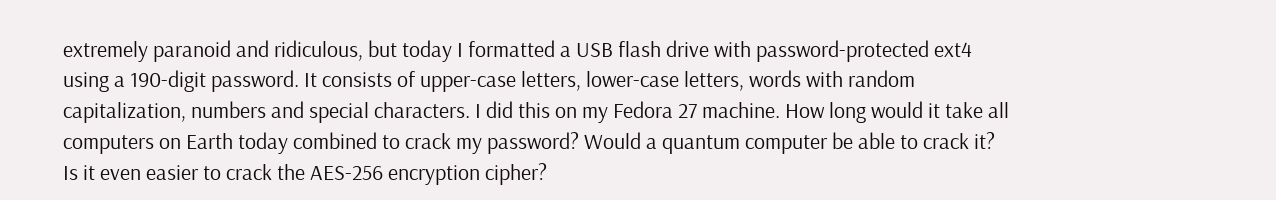extremely paranoid and ridiculous, but today I formatted a USB flash drive with password-protected ext4 using a 190-digit password. It consists of upper-case letters, lower-case letters, words with random capitalization, numbers and special characters. I did this on my Fedora 27 machine. How long would it take all computers on Earth today combined to crack my password? Would a quantum computer be able to crack it? Is it even easier to crack the AES-256 encryption cipher?